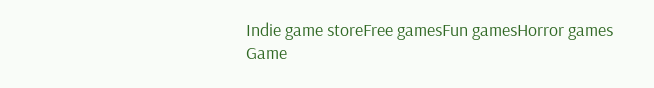Indie game storeFree gamesFun gamesHorror games
Game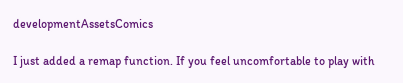developmentAssetsComics

I just added a remap function. If you feel uncomfortable to play with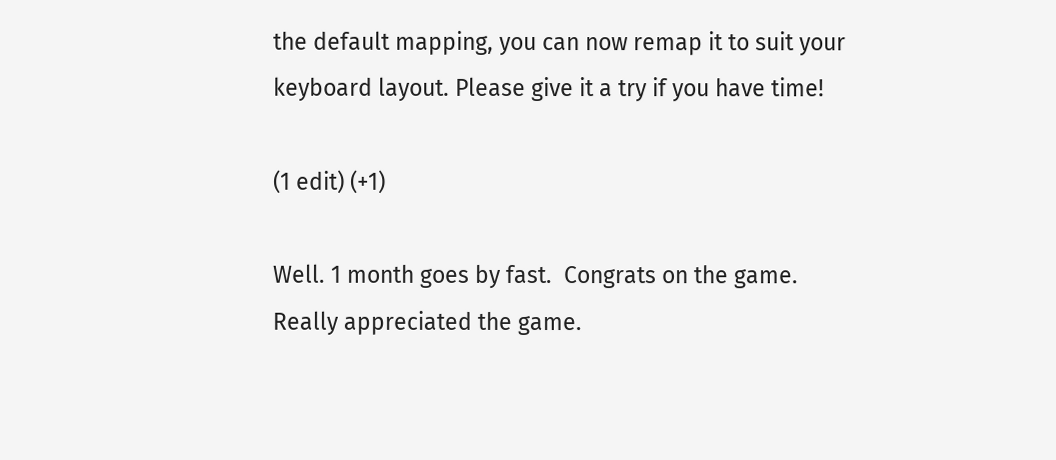the default mapping, you can now remap it to suit your keyboard layout. Please give it a try if you have time!

(1 edit) (+1)

Well. 1 month goes by fast.  Congrats on the game. Really appreciated the game.